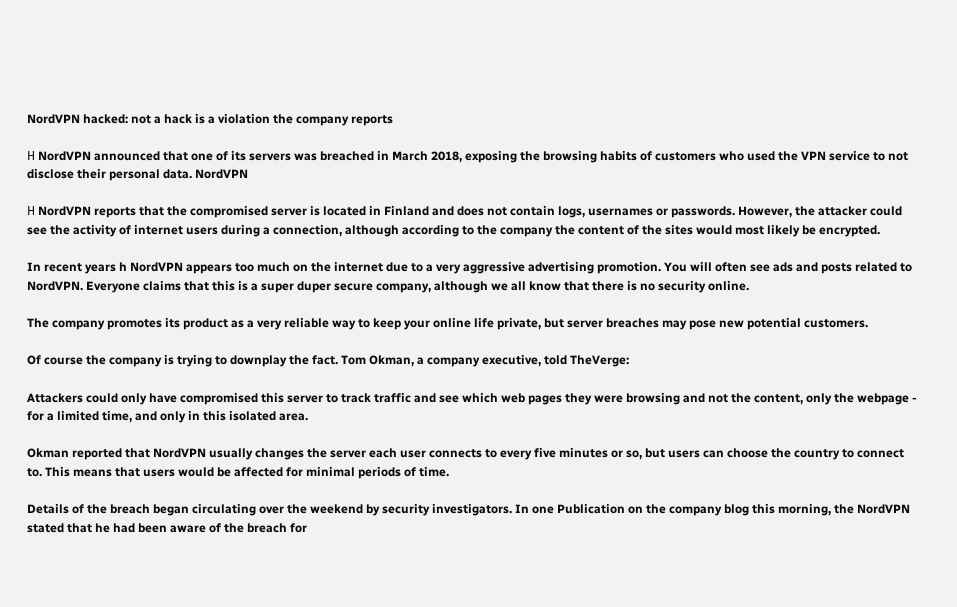NordVPN hacked: not a hack is a violation the company reports

Η NordVPN announced that one of its servers was breached in March 2018, exposing the browsing habits of customers who used the VPN service to not disclose their personal data. NordVPN

Η NordVPN reports that the compromised server is located in Finland and does not contain logs, usernames or passwords. However, the attacker could see the activity of internet users during a connection, although according to the company the content of the sites would most likely be encrypted.

In recent years h NordVPN appears too much on the internet due to a very aggressive advertising promotion. You will often see ads and posts related to NordVPN. Everyone claims that this is a super duper secure company, although we all know that there is no security online.

The company promotes its product as a very reliable way to keep your online life private, but server breaches may pose new potential customers.

Of course the company is trying to downplay the fact. Tom Okman, a company executive, told TheVerge:

Attackers could only have compromised this server to track traffic and see which web pages they were browsing and not the content, only the webpage - for a limited time, and only in this isolated area.

Okman reported that NordVPN usually changes the server each user connects to every five minutes or so, but users can choose the country to connect to. This means that users would be affected for minimal periods of time.

Details of the breach began circulating over the weekend by security investigators. In one Publication on the company blog this morning, the NordVPN stated that he had been aware of the breach for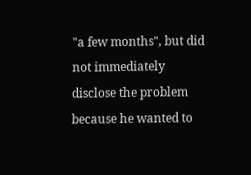"a few months", but did not immediately disclose the problem because he wanted to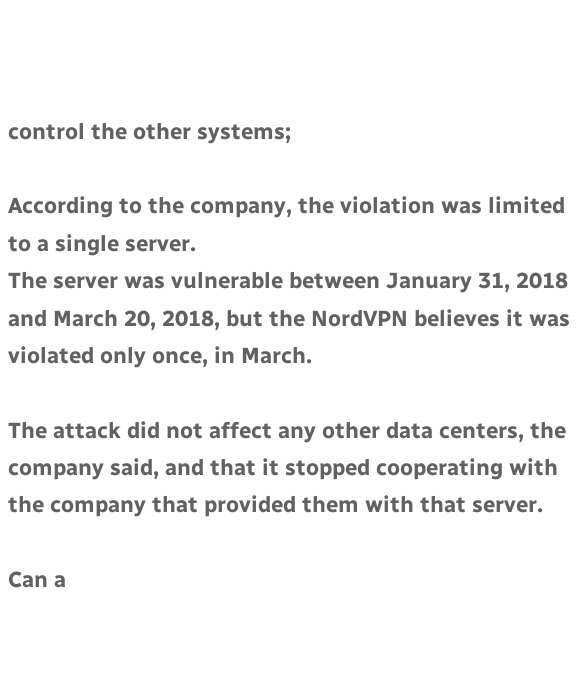control the other systems;

According to the company, the violation was limited to a single server.
The server was vulnerable between January 31, 2018 and March 20, 2018, but the NordVPN believes it was violated only once, in March.

The attack did not affect any other data centers, the company said, and that it stopped cooperating with the company that provided them with that server.

Can a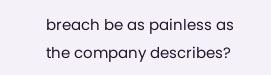breach be as painless as the company describes?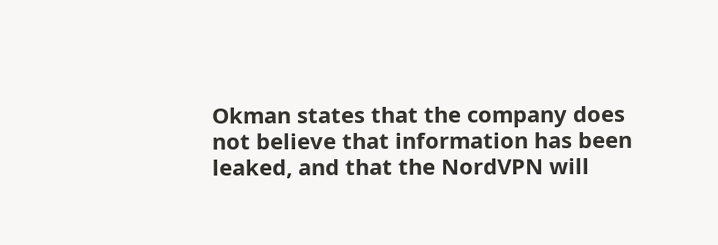Okman states that the company does not believe that information has been leaked, and that the NordVPN will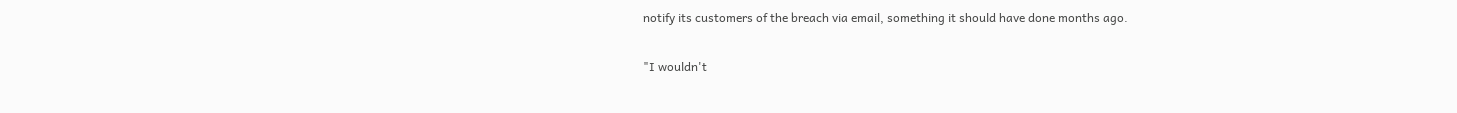notify its customers of the breach via email, something it should have done months ago.

"I wouldn't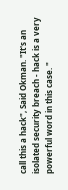call this a hack", Said Okman. "It's an isolated security breach - hack is a very powerful word in this case. "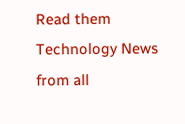Read them Technology News from all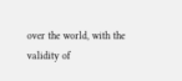over the world, with the validity of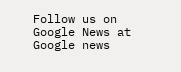Follow us on Google News at Google news